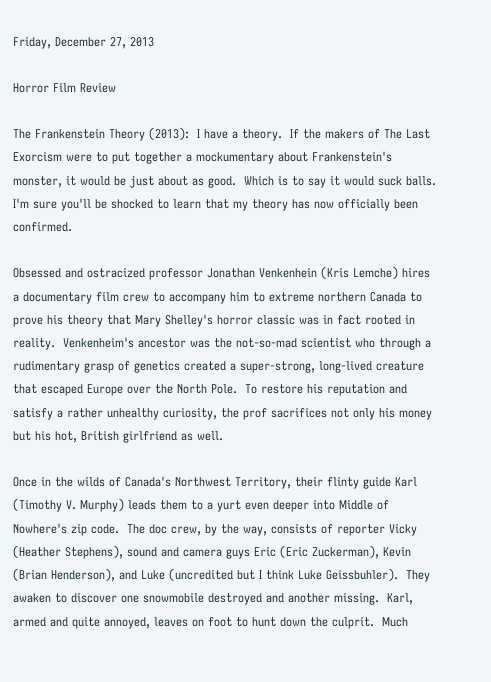Friday, December 27, 2013

Horror Film Review

The Frankenstein Theory (2013):  I have a theory.  If the makers of The Last Exorcism were to put together a mockumentary about Frankenstein's monster, it would be just about as good.  Which is to say it would suck balls.  I'm sure you'll be shocked to learn that my theory has now officially been confirmed.

Obsessed and ostracized professor Jonathan Venkenhein (Kris Lemche) hires a documentary film crew to accompany him to extreme northern Canada to prove his theory that Mary Shelley's horror classic was in fact rooted in reality.  Venkenheim's ancestor was the not-so-mad scientist who through a rudimentary grasp of genetics created a super-strong, long-lived creature that escaped Europe over the North Pole.  To restore his reputation and satisfy a rather unhealthy curiosity, the prof sacrifices not only his money but his hot, British girlfriend as well.

Once in the wilds of Canada's Northwest Territory, their flinty guide Karl (Timothy V. Murphy) leads them to a yurt even deeper into Middle of Nowhere's zip code.  The doc crew, by the way, consists of reporter Vicky (Heather Stephens), sound and camera guys Eric (Eric Zuckerman), Kevin (Brian Henderson), and Luke (uncredited but I think Luke Geissbuhler).  They awaken to discover one snowmobile destroyed and another missing.  Karl, armed and quite annoyed, leaves on foot to hunt down the culprit.  Much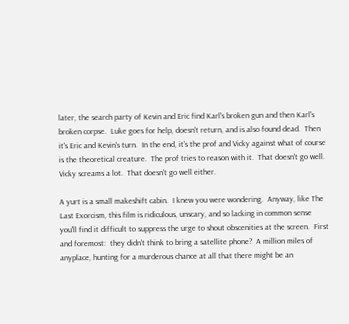later, the search party of Kevin and Eric find Karl's broken gun and then Karl's broken corpse.  Luke goes for help, doesn't return, and is also found dead.  Then it's Eric and Kevin's turn.  In the end, it's the prof and Vicky against what of course is the theoretical creature.  The prof tries to reason with it.  That doesn't go well.  Vicky screams a lot.  That doesn't go well either.

A yurt is a small makeshift cabin.  I knew you were wondering.  Anyway, like The Last Exorcism, this film is ridiculous, unscary, and so lacking in common sense you'll find it difficult to suppress the urge to shout obscenities at the screen.  First and foremost:  they didn't think to bring a satellite phone?  A million miles of anyplace, hunting for a murderous chance at all that there might be an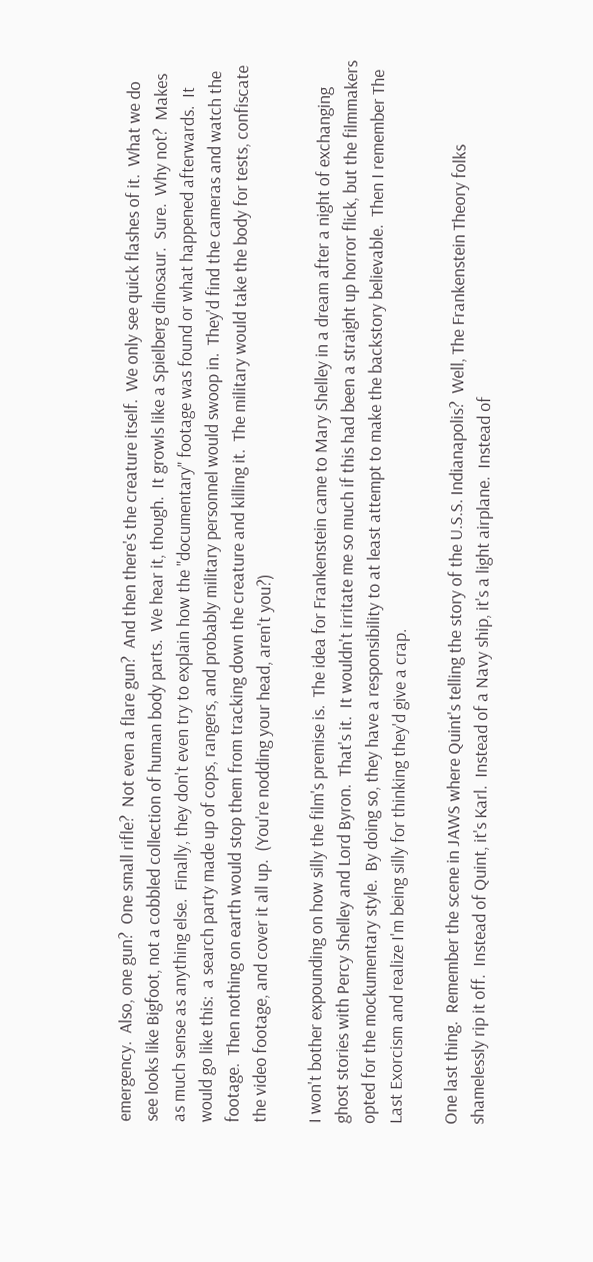emergency.  Also, one gun?  One small rifle?  Not even a flare gun?  And then there's the creature itself.  We only see quick flashes of it.  What we do see looks like Bigfoot, not a cobbled collection of human body parts.  We hear it, though.  It growls like a Spielberg dinosaur.  Sure.  Why not?  Makes as much sense as anything else.  Finally, they don't even try to explain how the "documentary" footage was found or what happened afterwards.  It would go like this:  a search party made up of cops, rangers, and probably military personnel would swoop in.  They'd find the cameras and watch the footage.  Then nothing on earth would stop them from tracking down the creature and killing it.  The military would take the body for tests, confiscate the video footage, and cover it all up.  (You're nodding your head, aren't you?)

I won't bother expounding on how silly the film's premise is.  The idea for Frankenstein came to Mary Shelley in a dream after a night of exchanging ghost stories with Percy Shelley and Lord Byron.  That's it.  It wouldn't irritate me so much if this had been a straight up horror flick, but the filmmakers opted for the mockumentary style.  By doing so, they have a responsibility to at least attempt to make the backstory believable.  Then I remember The Last Exorcism and realize I'm being silly for thinking they'd give a crap.

One last thing.  Remember the scene in JAWS where Quint's telling the story of the U.S.S. Indianapolis?  Well, The Frankenstein Theory folks shamelessly rip it off.  Instead of Quint, it's Karl.  Instead of a Navy ship, it's a light airplane.  Instead of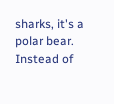sharks, it's a polar bear.  Instead of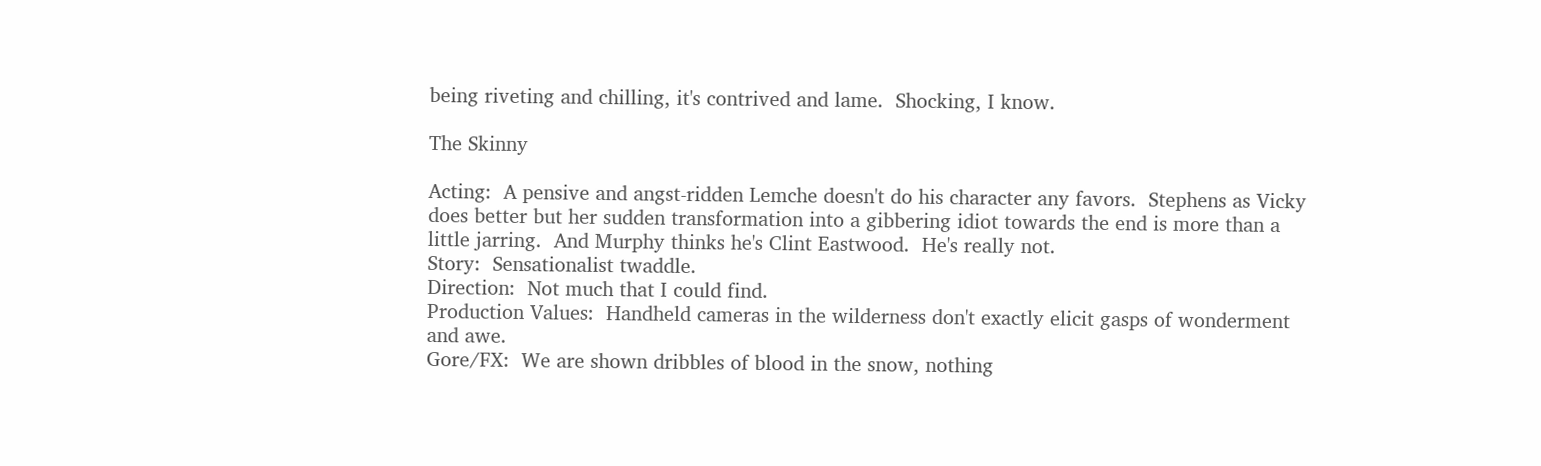being riveting and chilling, it's contrived and lame.  Shocking, I know.

The Skinny

Acting:  A pensive and angst-ridden Lemche doesn't do his character any favors.  Stephens as Vicky does better but her sudden transformation into a gibbering idiot towards the end is more than a little jarring.  And Murphy thinks he's Clint Eastwood.  He's really not.
Story:  Sensationalist twaddle.
Direction:  Not much that I could find.
Production Values:  Handheld cameras in the wilderness don't exactly elicit gasps of wonderment and awe.
Gore/FX:  We are shown dribbles of blood in the snow, nothing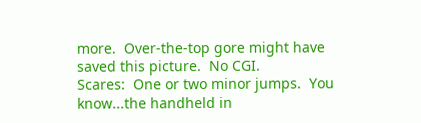more.  Over-the-top gore might have saved this picture.  No CGI.
Scares:  One or two minor jumps.  You know...the handheld in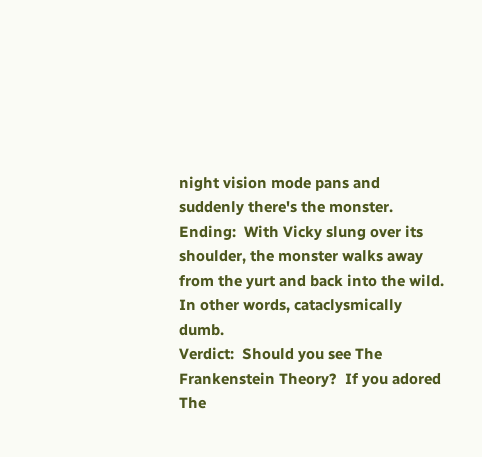night vision mode pans and suddenly there's the monster.
Ending:  With Vicky slung over its shoulder, the monster walks away from the yurt and back into the wild.  In other words, cataclysmically dumb.
Verdict:  Should you see The Frankenstein Theory?  If you adored The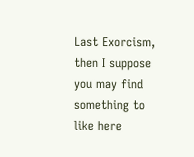Last Exorcism, then I suppose you may find something to like here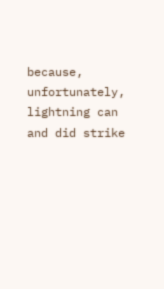because, unfortunately, lightning can and did strike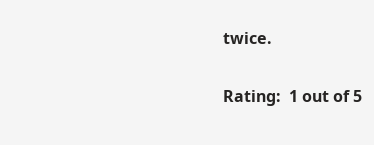twice.

Rating:  1 out of 5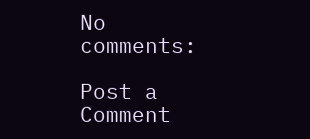No comments:

Post a Comment